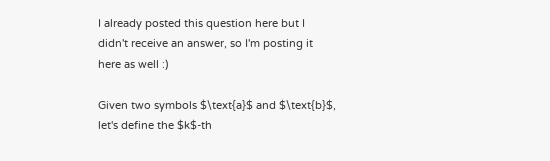I already posted this question here but I didn't receive an answer, so I'm posting it here as well :)

Given two symbols $\text{a}$ and $\text{b}$, let's define the $k$-th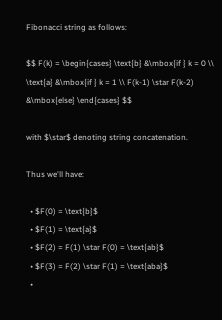Fibonacci string as follows:

$$ F(k) = \begin{cases} \text{b} &\mbox{if } k = 0 \\ \text{a} &\mbox{if } k = 1 \\ F(k-1) \star F(k-2) &\mbox{else} \end{cases} $$

with $\star$ denoting string concatenation.

Thus we'll have:

  • $F(0) = \text{b}$
  • $F(1) = \text{a}$
  • $F(2) = F(1) \star F(0) = \text{ab}$
  • $F(3) = F(2) \star F(1) = \text{aba}$
  •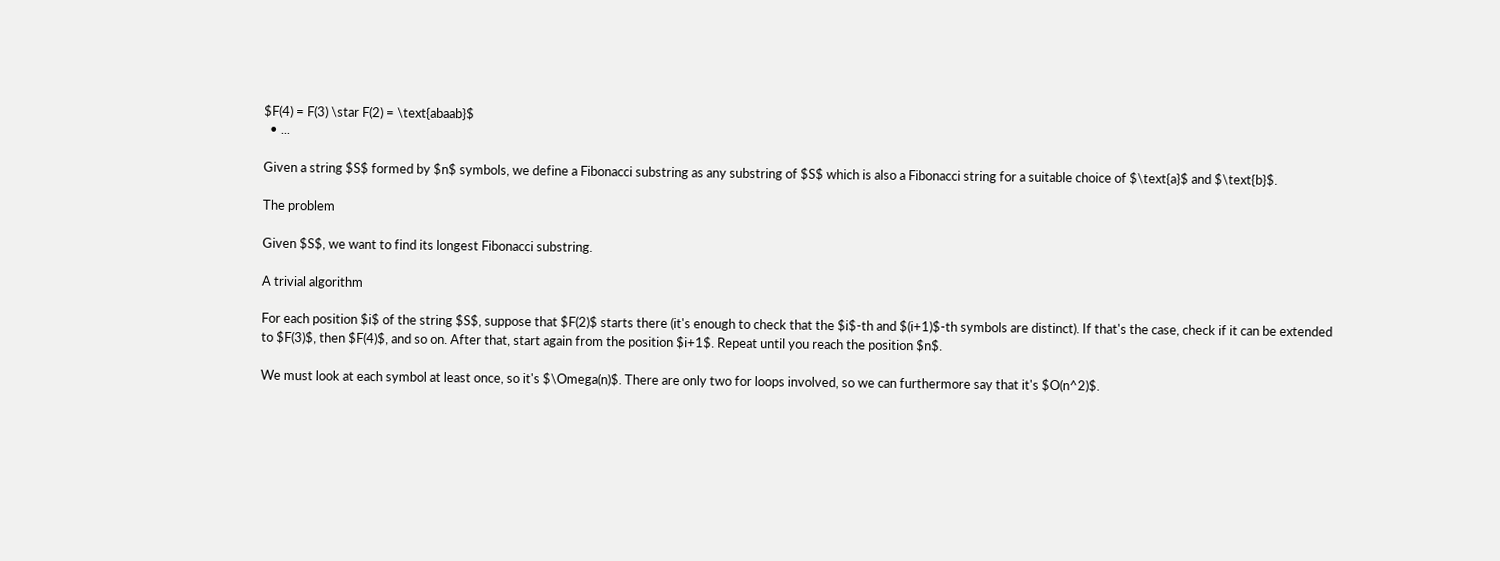$F(4) = F(3) \star F(2) = \text{abaab}$
  • ...

Given a string $S$ formed by $n$ symbols, we define a Fibonacci substring as any substring of $S$ which is also a Fibonacci string for a suitable choice of $\text{a}$ and $\text{b}$.

The problem

Given $S$, we want to find its longest Fibonacci substring.

A trivial algorithm

For each position $i$ of the string $S$, suppose that $F(2)$ starts there (it's enough to check that the $i$-th and $(i+1)$-th symbols are distinct). If that's the case, check if it can be extended to $F(3)$, then $F(4)$, and so on. After that, start again from the position $i+1$. Repeat until you reach the position $n$.

We must look at each symbol at least once, so it's $\Omega(n)$. There are only two for loops involved, so we can furthermore say that it's $O(n^2)$.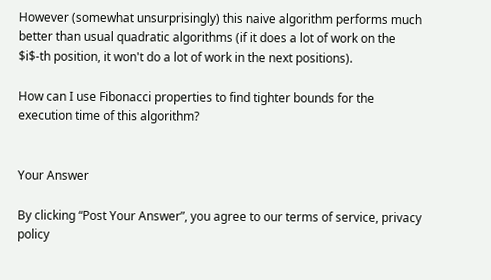However (somewhat unsurprisingly) this naive algorithm performs much better than usual quadratic algorithms (if it does a lot of work on the $i$-th position, it won't do a lot of work in the next positions).

How can I use Fibonacci properties to find tighter bounds for the execution time of this algorithm?


Your Answer

By clicking “Post Your Answer”, you agree to our terms of service, privacy policy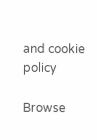and cookie policy

Browse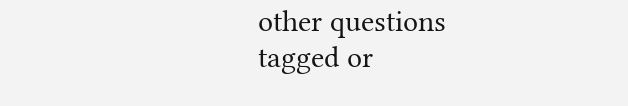other questions tagged or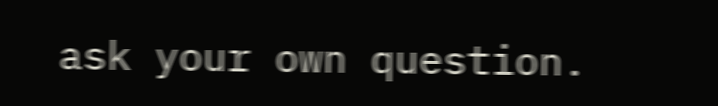ask your own question.